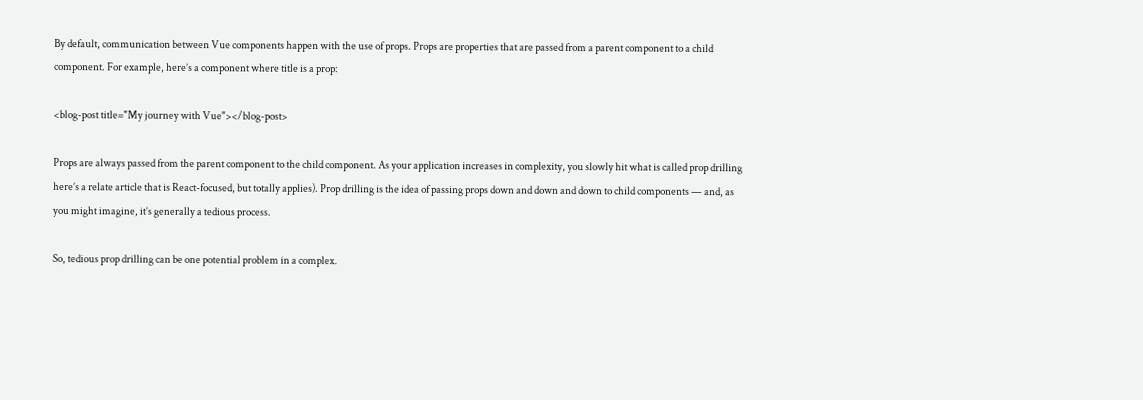By default, communication between Vue components happen with the use of props. Props are properties that are passed from a parent component to a child component. For example, here’s a component where title is a prop:

<blog-post title="My journey with Vue"></blog-post>

Props are always passed from the parent component to the child component. As your application increases in complexity, you slowly hit what is called prop drilling here’s a relate article that is React-focused, but totally applies). Prop drilling is the idea of passing props down and down and down to child components — and, as you might imagine, it’s generally a tedious process.

So, tedious prop drilling can be one potential problem in a complex.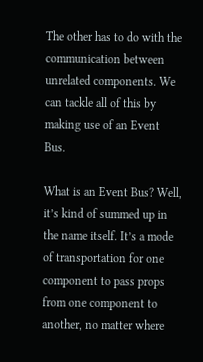The other has to do with the communication between unrelated components. We can tackle all of this by making use of an Event Bus.

What is an Event Bus? Well, it’s kind of summed up in the name itself. It’s a mode of transportation for one component to pass props from one component to another, no matter where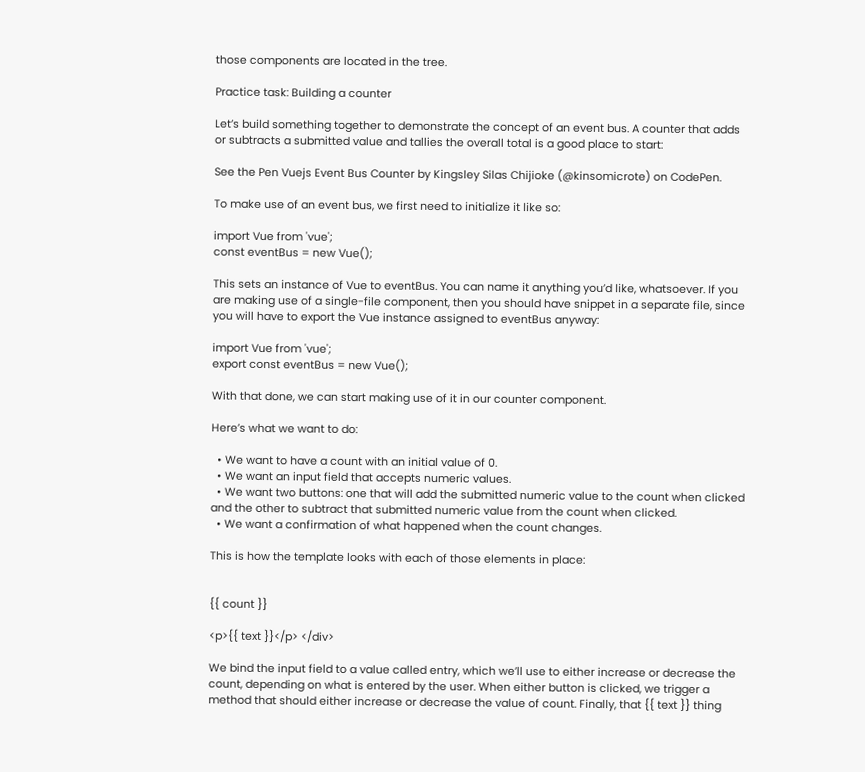those components are located in the tree.

Practice task: Building a counter

Let’s build something together to demonstrate the concept of an event bus. A counter that adds or subtracts a submitted value and tallies the overall total is a good place to start:

See the Pen Vuejs Event Bus Counter by Kingsley Silas Chijioke (@kinsomicrote) on CodePen.

To make use of an event bus, we first need to initialize it like so:

import Vue from 'vue';
const eventBus = new Vue();

This sets an instance of Vue to eventBus. You can name it anything you’d like, whatsoever. If you are making use of a single-file component, then you should have snippet in a separate file, since you will have to export the Vue instance assigned to eventBus anyway:

import Vue from 'vue';
export const eventBus = new Vue();

With that done, we can start making use of it in our counter component.

Here’s what we want to do:

  • We want to have a count with an initial value of 0.
  • We want an input field that accepts numeric values.
  • We want two buttons: one that will add the submitted numeric value to the count when clicked and the other to subtract that submitted numeric value from the count when clicked.
  • We want a confirmation of what happened when the count changes.

This is how the template looks with each of those elements in place:


{{ count }}

<p>{{ text }}</p> </div>

We bind the input field to a value called entry, which we’ll use to either increase or decrease the count, depending on what is entered by the user. When either button is clicked, we trigger a method that should either increase or decrease the value of count. Finally, that {{ text }} thing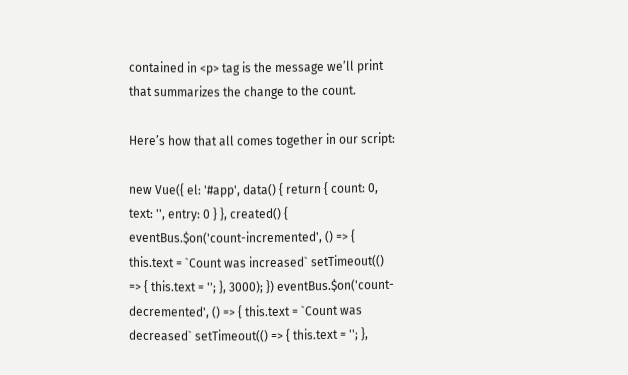contained in <p> tag is the message we’ll print that summarizes the change to the count.

Here’s how that all comes together in our script:

new Vue({ el: '#app', data() { return { count: 0, text: '', entry: 0 } }, created() { eventBus.$on('count-incremented', () => { this.text = `Count was increased` setTimeout(() => { this.text = ''; }, 3000); }) eventBus.$on('count-decremented', () => { this.text = `Count was decreased` setTimeout(() => { this.text = ''; },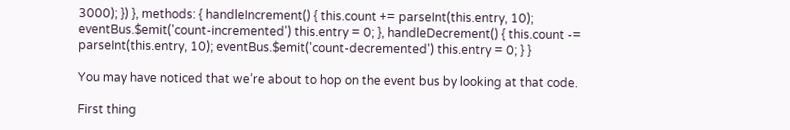3000); }) }, methods: { handleIncrement() { this.count += parseInt(this.entry, 10); eventBus.$emit('count-incremented') this.entry = 0; }, handleDecrement() { this.count -= parseInt(this.entry, 10); eventBus.$emit('count-decremented') this.entry = 0; } }

You may have noticed that we’re about to hop on the event bus by looking at that code.

First thing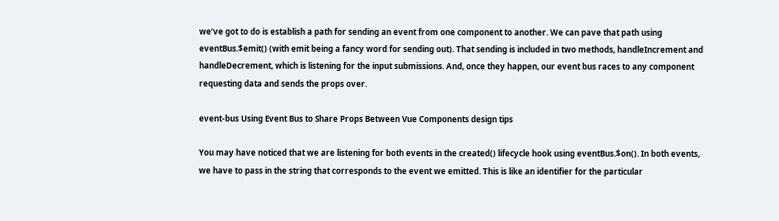we’ve got to do is establish a path for sending an event from one component to another. We can pave that path using eventBus.$emit() (with emit being a fancy word for sending out). That sending is included in two methods, handleIncrement and handleDecrement, which is listening for the input submissions. And, once they happen, our event bus races to any component requesting data and sends the props over.

event-bus Using Event Bus to Share Props Between Vue Components design tips

You may have noticed that we are listening for both events in the created() lifecycle hook using eventBus.$on(). In both events, we have to pass in the string that corresponds to the event we emitted. This is like an identifier for the particular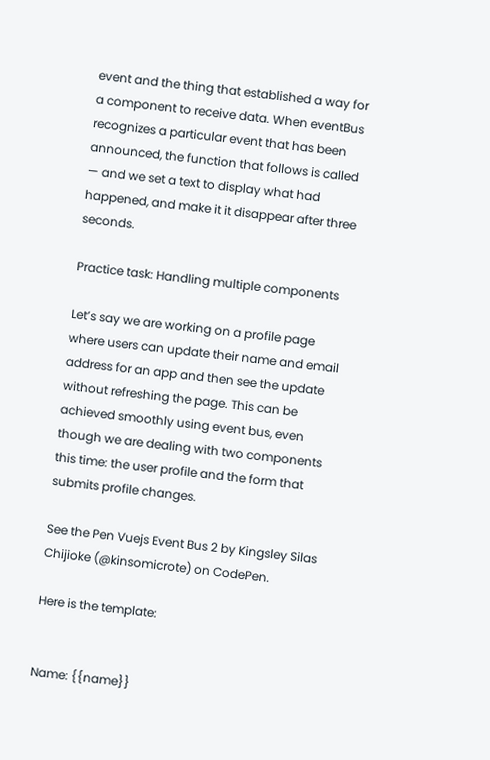event and the thing that established a way for a component to receive data. When eventBus recognizes a particular event that has been announced, the function that follows is called — and we set a text to display what had happened, and make it it disappear after three seconds.

Practice task: Handling multiple components

Let’s say we are working on a profile page where users can update their name and email address for an app and then see the update without refreshing the page. This can be achieved smoothly using event bus, even though we are dealing with two components this time: the user profile and the form that submits profile changes.

See the Pen Vuejs Event Bus 2 by Kingsley Silas Chijioke (@kinsomicrote) on CodePen.

Here is the template:


Name: {{name}}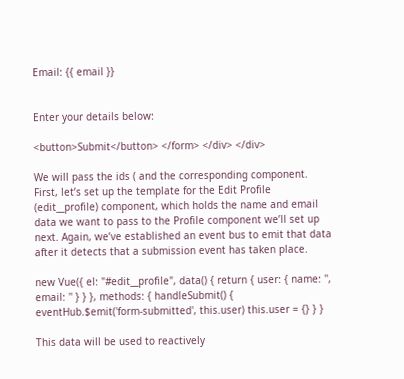Email: {{ email }}


Enter your details below:

<button>Submit</button> </form> </div> </div>

We will pass the ids ( and the corresponding component. First, let’s set up the template for the Edit Profile (edit__profile) component, which holds the name and email data we want to pass to the Profile component we’ll set up next. Again, we’ve established an event bus to emit that data after it detects that a submission event has taken place.

new Vue({ el: "#edit__profile", data() { return { user: { name: '', email: '' } } }, methods: { handleSubmit() { eventHub.$emit('form-submitted', this.user) this.user = {} } }

This data will be used to reactively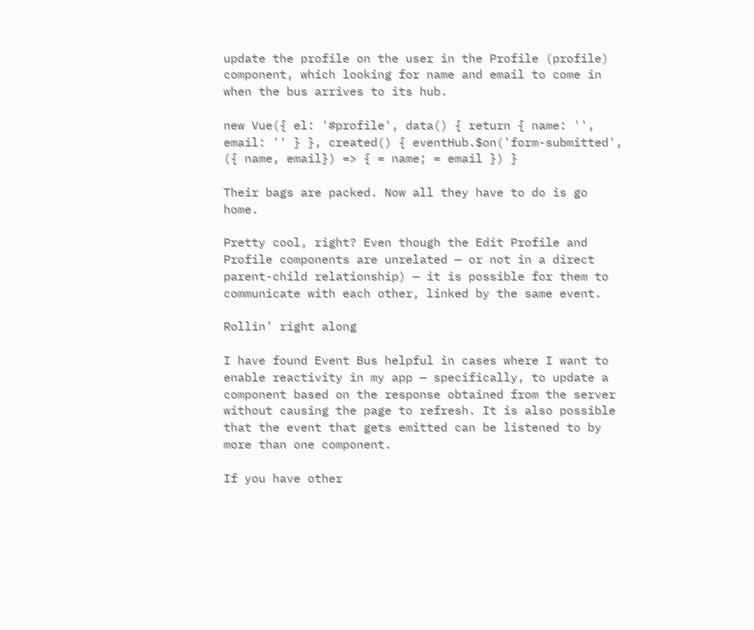update the profile on the user in the Profile (profile) component, which looking for name and email to come in when the bus arrives to its hub.

new Vue({ el: '#profile', data() { return { name: '', email: '' } }, created() { eventHub.$on('form-submitted', ({ name, email}) => { = name; = email }) }

Their bags are packed. Now all they have to do is go home.

Pretty cool, right? Even though the Edit Profile and Profile components are unrelated — or not in a direct parent-child relationship) — it is possible for them to communicate with each other, linked by the same event.

Rollin’ right along

I have found Event Bus helpful in cases where I want to enable reactivity in my app — specifically, to update a component based on the response obtained from the server without causing the page to refresh. It is also possible that the event that gets emitted can be listened to by more than one component.

If you have other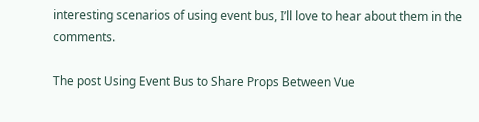interesting scenarios of using event bus, I’ll love to hear about them in the comments.

The post Using Event Bus to Share Props Between Vue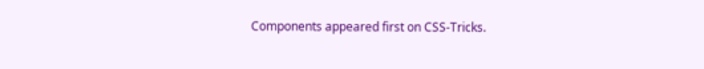Components appeared first on CSS-Tricks.